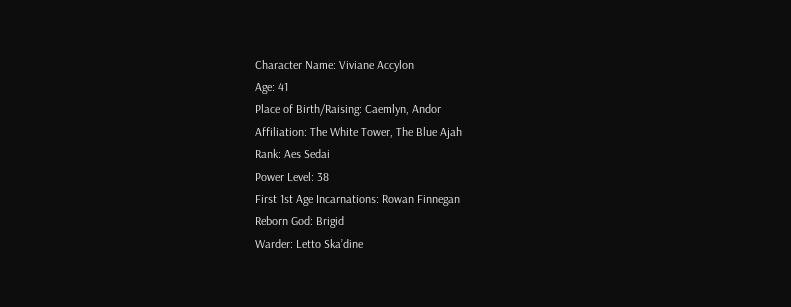Character Name: Viviane Accylon
Age: 41
Place of Birth/Raising: Caemlyn, Andor
Affiliation: The White Tower, The Blue Ajah
Rank: Aes Sedai
Power Level: 38
First 1st Age Incarnations: Rowan Finnegan
Reborn God: Brigid
Warder: Letto Ska’dine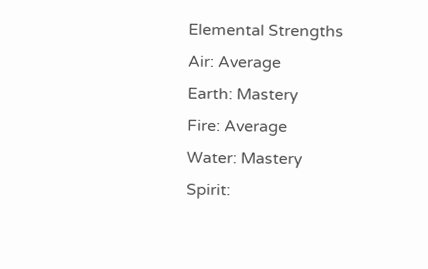Elemental Strengths
Air: Average
Earth: Mastery
Fire: Average
Water: Mastery
Spirit: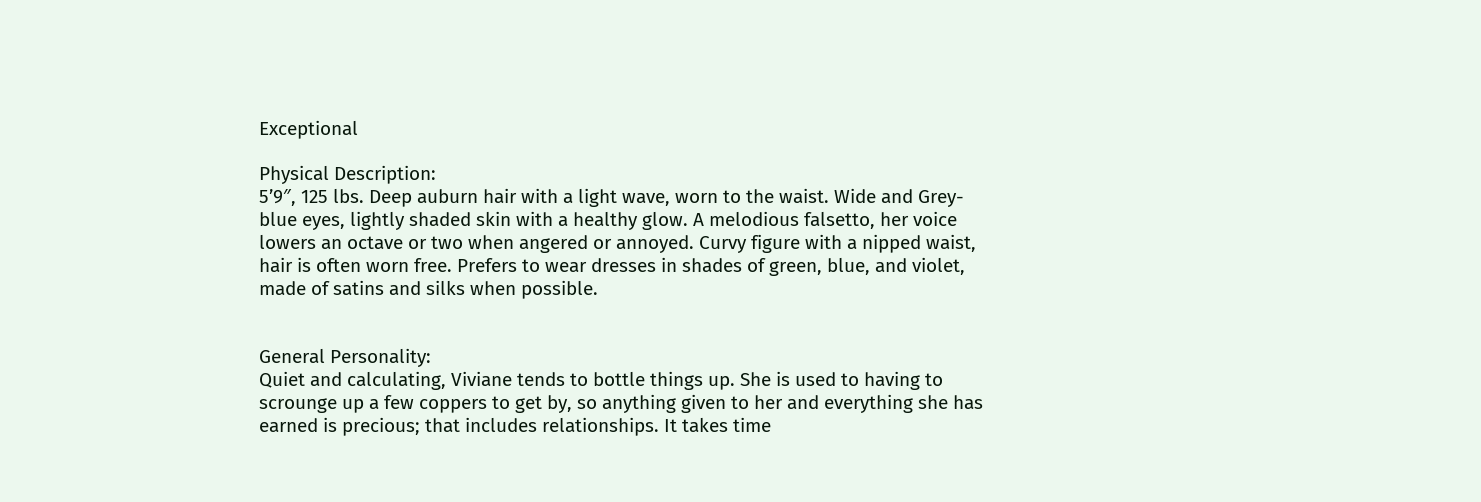Exceptional

Physical Description:
5’9″, 125 lbs. Deep auburn hair with a light wave, worn to the waist. Wide and Grey-blue eyes, lightly shaded skin with a healthy glow. A melodious falsetto, her voice lowers an octave or two when angered or annoyed. Curvy figure with a nipped waist, hair is often worn free. Prefers to wear dresses in shades of green, blue, and violet, made of satins and silks when possible.


General Personality:
Quiet and calculating, Viviane tends to bottle things up. She is used to having to scrounge up a few coppers to get by, so anything given to her and everything she has earned is precious; that includes relationships. It takes time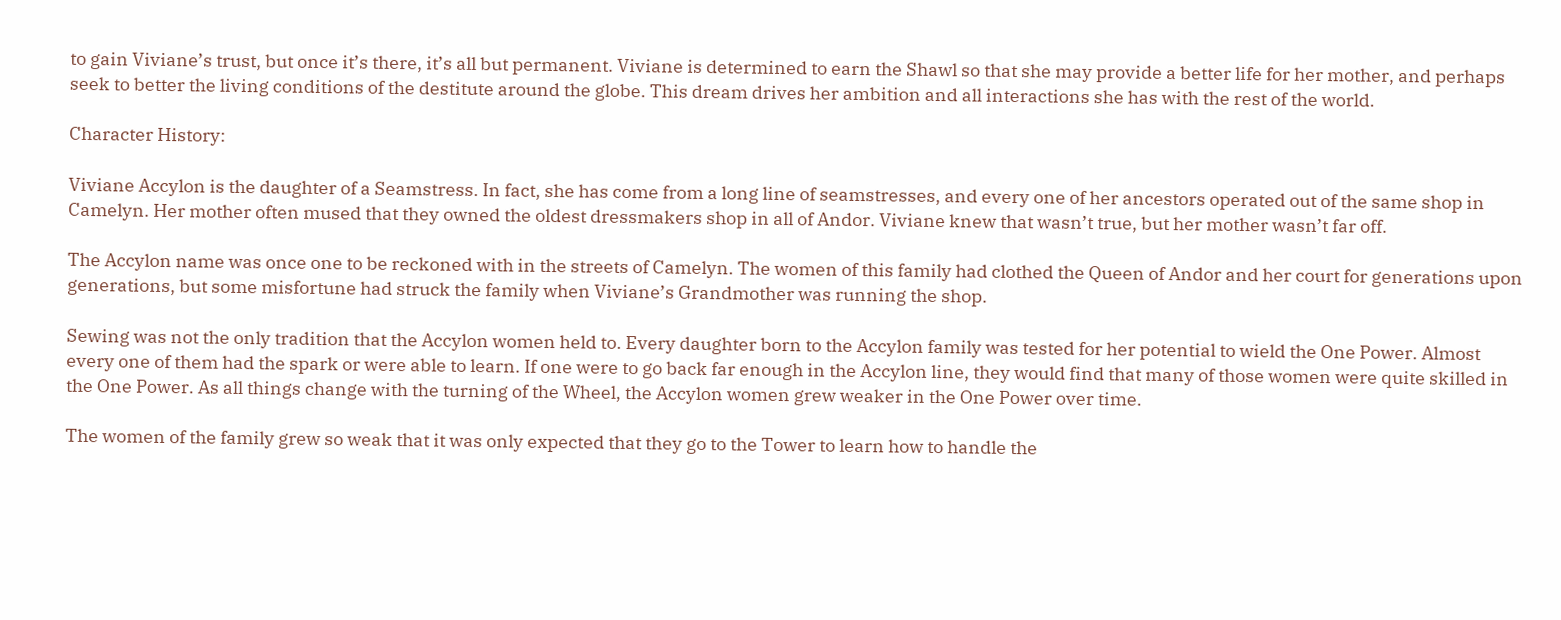to gain Viviane’s trust, but once it’s there, it’s all but permanent. Viviane is determined to earn the Shawl so that she may provide a better life for her mother, and perhaps seek to better the living conditions of the destitute around the globe. This dream drives her ambition and all interactions she has with the rest of the world.

Character History:

Viviane Accylon is the daughter of a Seamstress. In fact, she has come from a long line of seamstresses, and every one of her ancestors operated out of the same shop in Camelyn. Her mother often mused that they owned the oldest dressmakers shop in all of Andor. Viviane knew that wasn’t true, but her mother wasn’t far off.

The Accylon name was once one to be reckoned with in the streets of Camelyn. The women of this family had clothed the Queen of Andor and her court for generations upon generations, but some misfortune had struck the family when Viviane’s Grandmother was running the shop.

Sewing was not the only tradition that the Accylon women held to. Every daughter born to the Accylon family was tested for her potential to wield the One Power. Almost every one of them had the spark or were able to learn. If one were to go back far enough in the Accylon line, they would find that many of those women were quite skilled in the One Power. As all things change with the turning of the Wheel, the Accylon women grew weaker in the One Power over time.

The women of the family grew so weak that it was only expected that they go to the Tower to learn how to handle the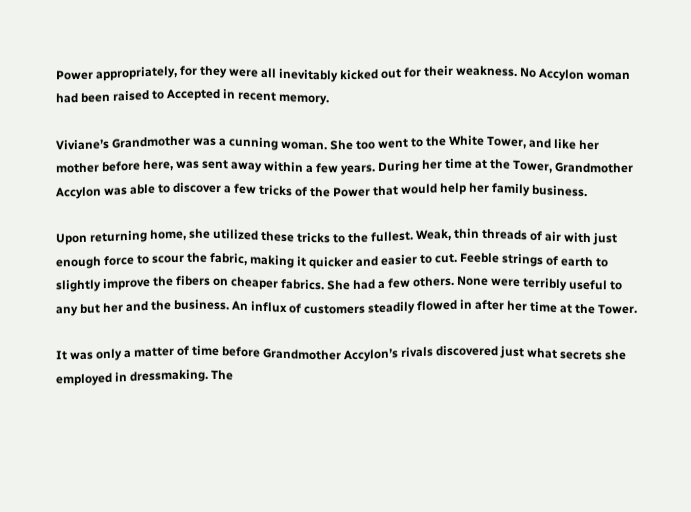Power appropriately, for they were all inevitably kicked out for their weakness. No Accylon woman had been raised to Accepted in recent memory.

Viviane’s Grandmother was a cunning woman. She too went to the White Tower, and like her mother before here, was sent away within a few years. During her time at the Tower, Grandmother Accylon was able to discover a few tricks of the Power that would help her family business.

Upon returning home, she utilized these tricks to the fullest. Weak, thin threads of air with just enough force to scour the fabric, making it quicker and easier to cut. Feeble strings of earth to slightly improve the fibers on cheaper fabrics. She had a few others. None were terribly useful to any but her and the business. An influx of customers steadily flowed in after her time at the Tower.

It was only a matter of time before Grandmother Accylon’s rivals discovered just what secrets she employed in dressmaking. The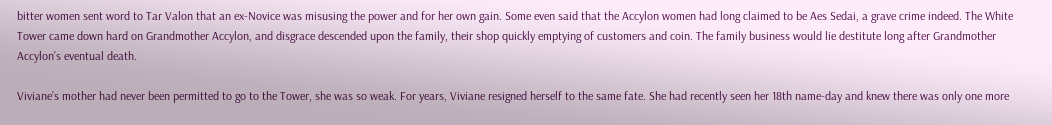bitter women sent word to Tar Valon that an ex-Novice was misusing the power and for her own gain. Some even said that the Accylon women had long claimed to be Aes Sedai, a grave crime indeed. The White Tower came down hard on Grandmother Accylon, and disgrace descended upon the family, their shop quickly emptying of customers and coin. The family business would lie destitute long after Grandmother Accylon’s eventual death.

Viviane’s mother had never been permitted to go to the Tower, she was so weak. For years, Viviane resigned herself to the same fate. She had recently seen her 18th name-day and knew there was only one more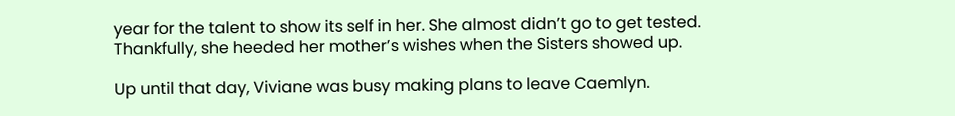year for the talent to show its self in her. She almost didn’t go to get tested. Thankfully, she heeded her mother’s wishes when the Sisters showed up.

Up until that day, Viviane was busy making plans to leave Caemlyn.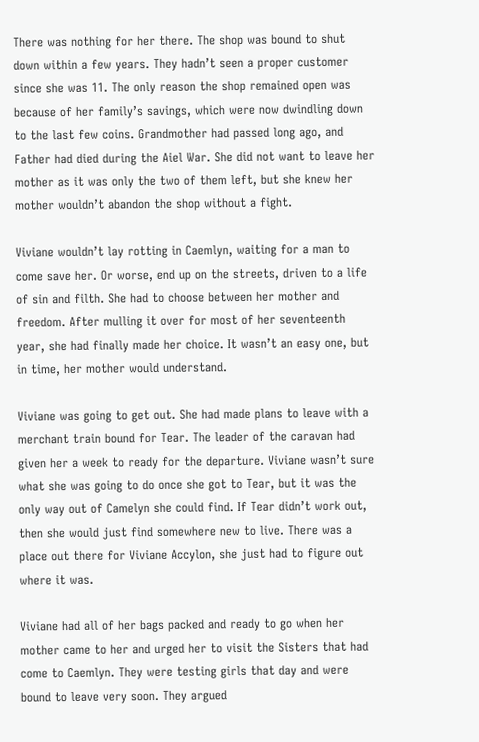There was nothing for her there. The shop was bound to shut down within a few years. They hadn’t seen a proper customer since she was 11. The only reason the shop remained open was because of her family’s savings, which were now dwindling down to the last few coins. Grandmother had passed long ago, and Father had died during the Aiel War. She did not want to leave her mother as it was only the two of them left, but she knew her mother wouldn’t abandon the shop without a fight.

Viviane wouldn’t lay rotting in Caemlyn, waiting for a man to come save her. Or worse, end up on the streets, driven to a life of sin and filth. She had to choose between her mother and freedom. After mulling it over for most of her seventeenth year, she had finally made her choice. It wasn’t an easy one, but in time, her mother would understand.

Viviane was going to get out. She had made plans to leave with a merchant train bound for Tear. The leader of the caravan had given her a week to ready for the departure. Viviane wasn’t sure what she was going to do once she got to Tear, but it was the only way out of Camelyn she could find. If Tear didn’t work out, then she would just find somewhere new to live. There was a place out there for Viviane Accylon, she just had to figure out where it was.

Viviane had all of her bags packed and ready to go when her mother came to her and urged her to visit the Sisters that had come to Caemlyn. They were testing girls that day and were bound to leave very soon. They argued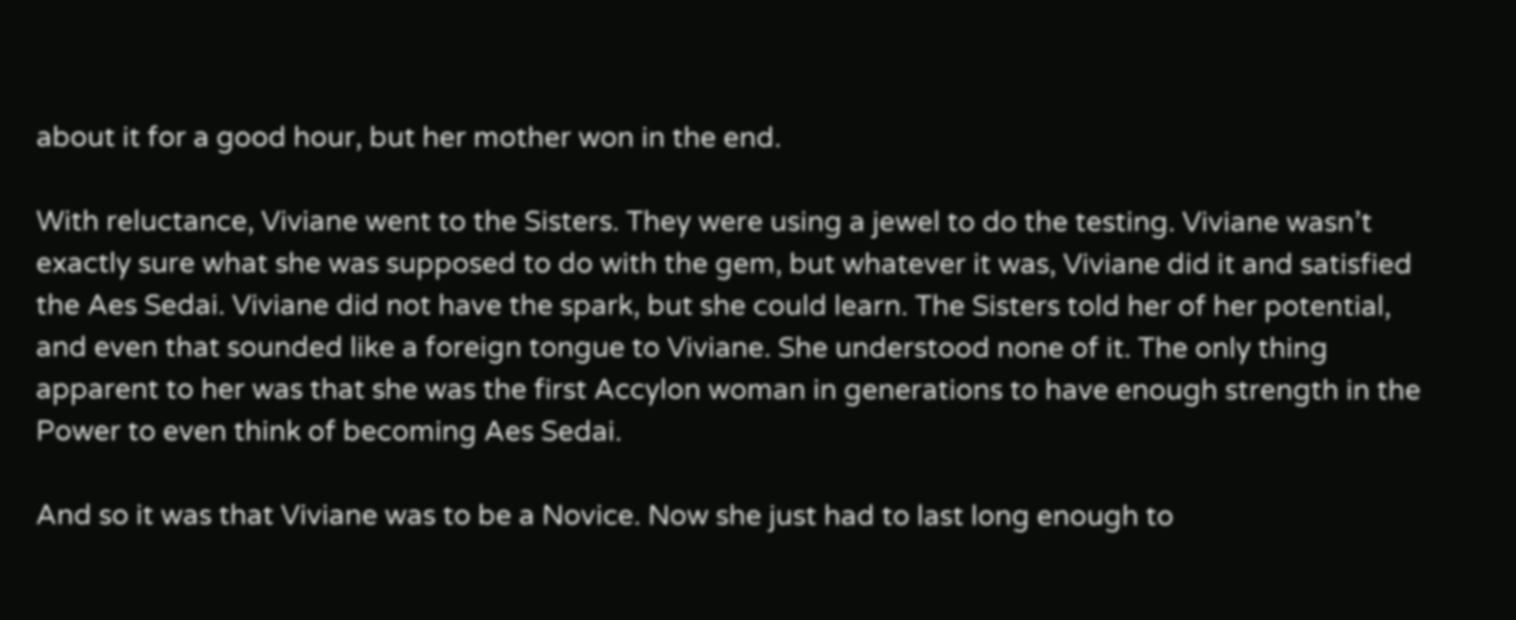about it for a good hour, but her mother won in the end.

With reluctance, Viviane went to the Sisters. They were using a jewel to do the testing. Viviane wasn’t exactly sure what she was supposed to do with the gem, but whatever it was, Viviane did it and satisfied the Aes Sedai. Viviane did not have the spark, but she could learn. The Sisters told her of her potential, and even that sounded like a foreign tongue to Viviane. She understood none of it. The only thing apparent to her was that she was the first Accylon woman in generations to have enough strength in the Power to even think of becoming Aes Sedai.

And so it was that Viviane was to be a Novice. Now she just had to last long enough to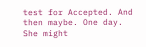test for Accepted. And then maybe. One day. She might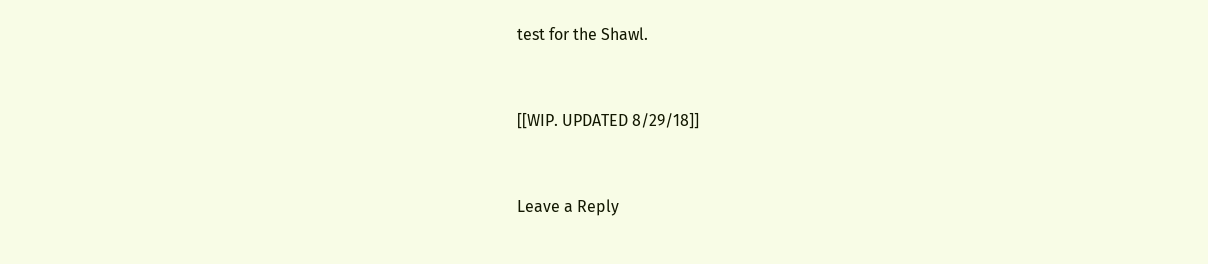test for the Shawl.



[[WIP. UPDATED 8/29/18]]



Leave a Reply